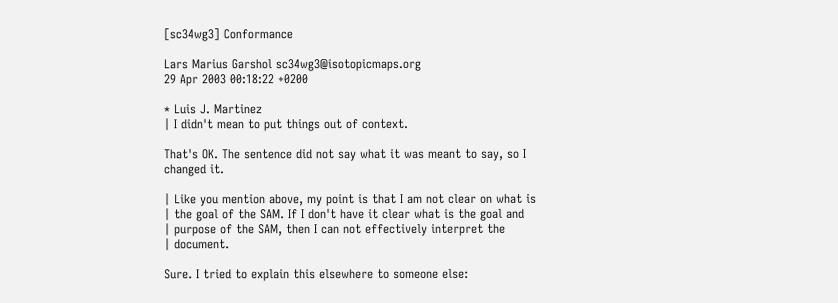[sc34wg3] Conformance

Lars Marius Garshol sc34wg3@isotopicmaps.org
29 Apr 2003 00:18:22 +0200

* Luis J. Martinez
| I didn't mean to put things out of context.

That's OK. The sentence did not say what it was meant to say, so I
changed it.

| Like you mention above, my point is that I am not clear on what is
| the goal of the SAM. If I don't have it clear what is the goal and
| purpose of the SAM, then I can not effectively interpret the
| document.

Sure. I tried to explain this elsewhere to someone else: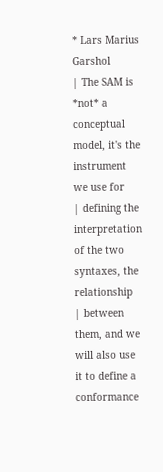* Lars Marius Garshol
| The SAM is *not* a conceptual model, it's the instrument we use for
| defining the interpretation of the two syntaxes, the relationship
| between them, and we will also use it to define a conformance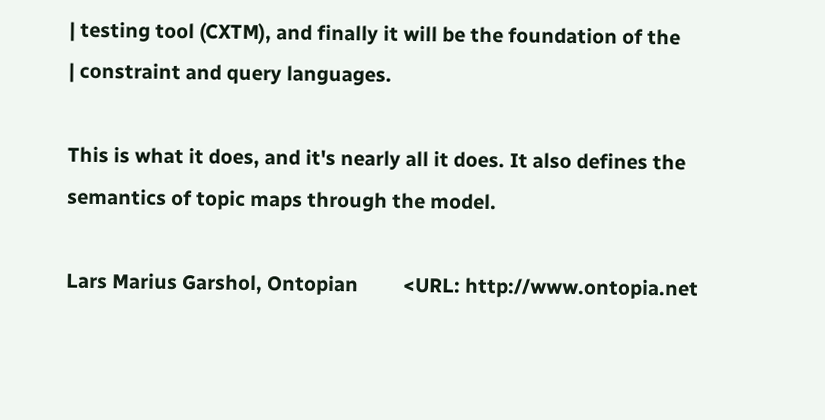| testing tool (CXTM), and finally it will be the foundation of the
| constraint and query languages.

This is what it does, and it's nearly all it does. It also defines the
semantics of topic maps through the model.

Lars Marius Garshol, Ontopian         <URL: http://www.ontopia.net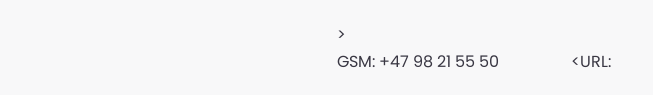>
GSM: +47 98 21 55 50                  <URL: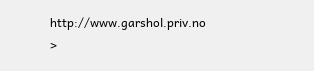http://www.garshol.priv.no >